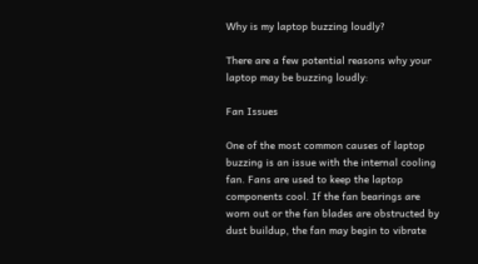Why is my laptop buzzing loudly?

There are a few potential reasons why your laptop may be buzzing loudly:

Fan Issues

One of the most common causes of laptop buzzing is an issue with the internal cooling fan. Fans are used to keep the laptop components cool. If the fan bearings are worn out or the fan blades are obstructed by dust buildup, the fan may begin to vibrate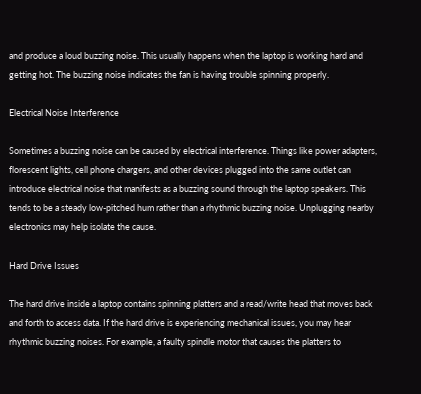and produce a loud buzzing noise. This usually happens when the laptop is working hard and getting hot. The buzzing noise indicates the fan is having trouble spinning properly.

Electrical Noise Interference

Sometimes a buzzing noise can be caused by electrical interference. Things like power adapters, florescent lights, cell phone chargers, and other devices plugged into the same outlet can introduce electrical noise that manifests as a buzzing sound through the laptop speakers. This tends to be a steady low-pitched hum rather than a rhythmic buzzing noise. Unplugging nearby electronics may help isolate the cause.

Hard Drive Issues

The hard drive inside a laptop contains spinning platters and a read/write head that moves back and forth to access data. If the hard drive is experiencing mechanical issues, you may hear rhythmic buzzing noises. For example, a faulty spindle motor that causes the platters to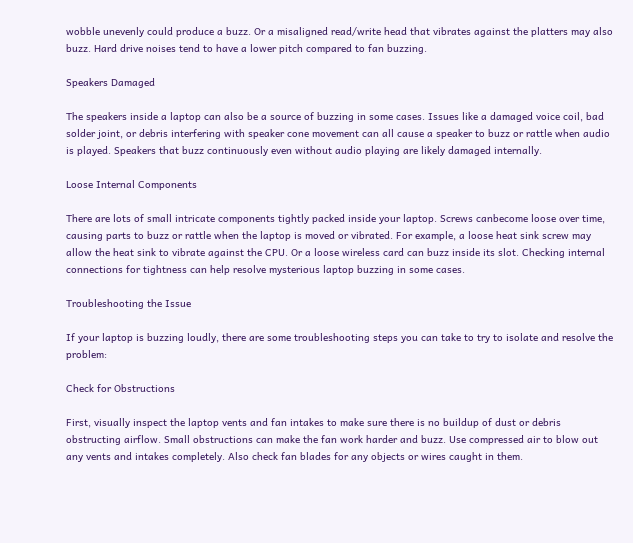wobble unevenly could produce a buzz. Or a misaligned read/write head that vibrates against the platters may also buzz. Hard drive noises tend to have a lower pitch compared to fan buzzing.

Speakers Damaged

The speakers inside a laptop can also be a source of buzzing in some cases. Issues like a damaged voice coil, bad solder joint, or debris interfering with speaker cone movement can all cause a speaker to buzz or rattle when audio is played. Speakers that buzz continuously even without audio playing are likely damaged internally.

Loose Internal Components

There are lots of small intricate components tightly packed inside your laptop. Screws canbecome loose over time, causing parts to buzz or rattle when the laptop is moved or vibrated. For example, a loose heat sink screw may allow the heat sink to vibrate against the CPU. Or a loose wireless card can buzz inside its slot. Checking internal connections for tightness can help resolve mysterious laptop buzzing in some cases.

Troubleshooting the Issue

If your laptop is buzzing loudly, there are some troubleshooting steps you can take to try to isolate and resolve the problem:

Check for Obstructions

First, visually inspect the laptop vents and fan intakes to make sure there is no buildup of dust or debris obstructing airflow. Small obstructions can make the fan work harder and buzz. Use compressed air to blow out any vents and intakes completely. Also check fan blades for any objects or wires caught in them.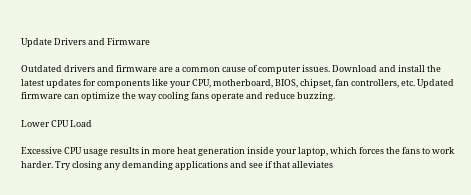Update Drivers and Firmware

Outdated drivers and firmware are a common cause of computer issues. Download and install the latest updates for components like your CPU, motherboard, BIOS, chipset, fan controllers, etc. Updated firmware can optimize the way cooling fans operate and reduce buzzing.

Lower CPU Load

Excessive CPU usage results in more heat generation inside your laptop, which forces the fans to work harder. Try closing any demanding applications and see if that alleviates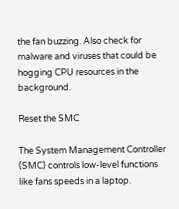the fan buzzing. Also check for malware and viruses that could be hogging CPU resources in the background.

Reset the SMC

The System Management Controller (SMC) controls low-level functions like fans speeds in a laptop.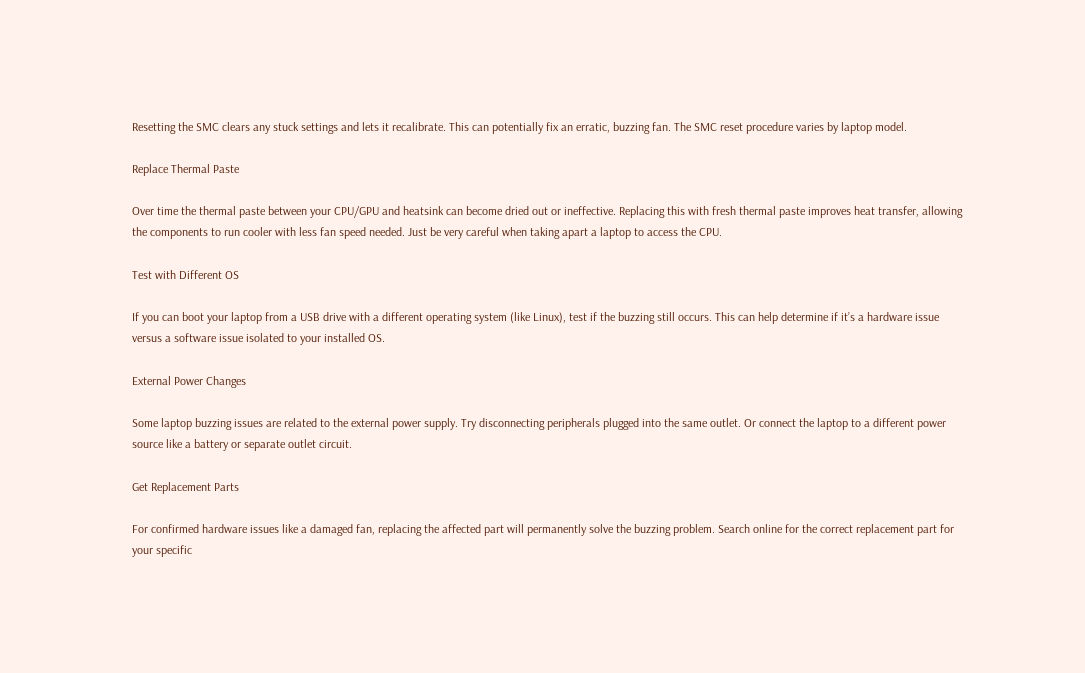Resetting the SMC clears any stuck settings and lets it recalibrate. This can potentially fix an erratic, buzzing fan. The SMC reset procedure varies by laptop model.

Replace Thermal Paste

Over time the thermal paste between your CPU/GPU and heatsink can become dried out or ineffective. Replacing this with fresh thermal paste improves heat transfer, allowing the components to run cooler with less fan speed needed. Just be very careful when taking apart a laptop to access the CPU.

Test with Different OS

If you can boot your laptop from a USB drive with a different operating system (like Linux), test if the buzzing still occurs. This can help determine if it’s a hardware issue versus a software issue isolated to your installed OS.

External Power Changes

Some laptop buzzing issues are related to the external power supply. Try disconnecting peripherals plugged into the same outlet. Or connect the laptop to a different power source like a battery or separate outlet circuit.

Get Replacement Parts

For confirmed hardware issues like a damaged fan, replacing the affected part will permanently solve the buzzing problem. Search online for the correct replacement part for your specific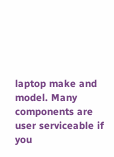laptop make and model. Many components are user serviceable if you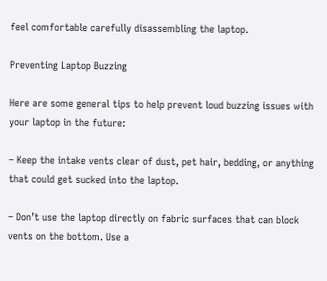feel comfortable carefully disassembling the laptop.

Preventing Laptop Buzzing

Here are some general tips to help prevent loud buzzing issues with your laptop in the future:

– Keep the intake vents clear of dust, pet hair, bedding, or anything that could get sucked into the laptop.

– Don’t use the laptop directly on fabric surfaces that can block vents on the bottom. Use a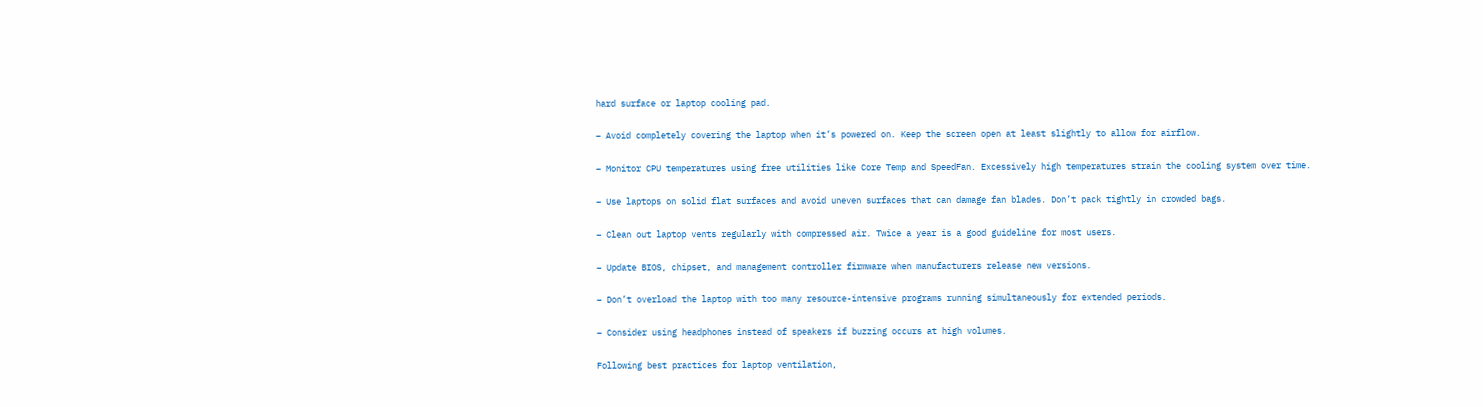hard surface or laptop cooling pad.

– Avoid completely covering the laptop when it’s powered on. Keep the screen open at least slightly to allow for airflow.

– Monitor CPU temperatures using free utilities like Core Temp and SpeedFan. Excessively high temperatures strain the cooling system over time.

– Use laptops on solid flat surfaces and avoid uneven surfaces that can damage fan blades. Don’t pack tightly in crowded bags.

– Clean out laptop vents regularly with compressed air. Twice a year is a good guideline for most users.

– Update BIOS, chipset, and management controller firmware when manufacturers release new versions.

– Don’t overload the laptop with too many resource-intensive programs running simultaneously for extended periods.

– Consider using headphones instead of speakers if buzzing occurs at high volumes.

Following best practices for laptop ventilation,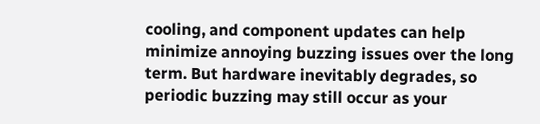cooling, and component updates can help minimize annoying buzzing issues over the long term. But hardware inevitably degrades, so periodic buzzing may still occur as your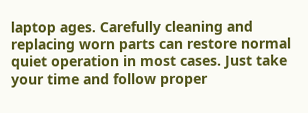laptop ages. Carefully cleaning and replacing worn parts can restore normal quiet operation in most cases. Just take your time and follow proper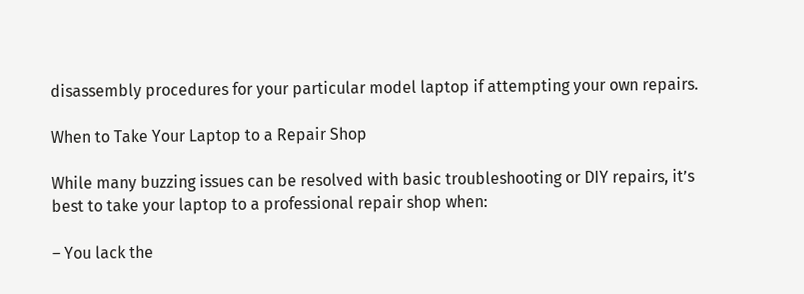disassembly procedures for your particular model laptop if attempting your own repairs.

When to Take Your Laptop to a Repair Shop

While many buzzing issues can be resolved with basic troubleshooting or DIY repairs, it’s best to take your laptop to a professional repair shop when:

– You lack the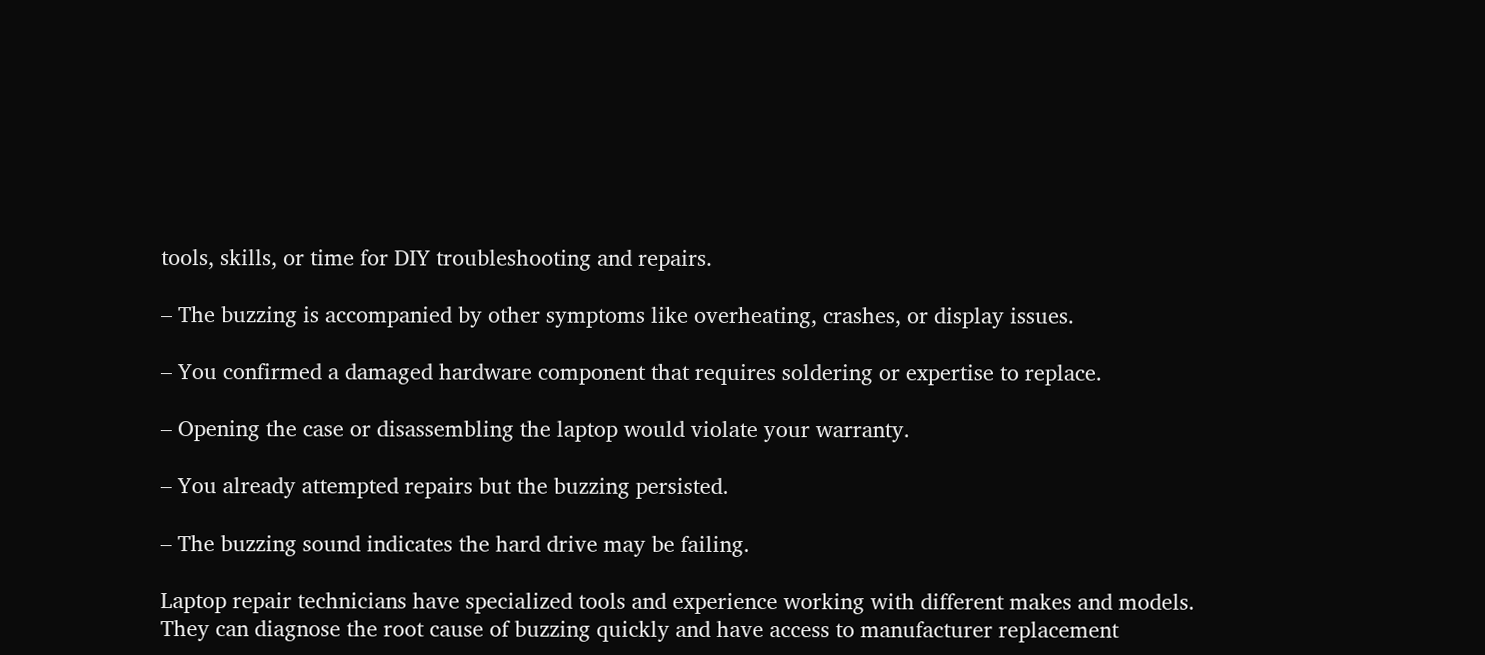tools, skills, or time for DIY troubleshooting and repairs.

– The buzzing is accompanied by other symptoms like overheating, crashes, or display issues.

– You confirmed a damaged hardware component that requires soldering or expertise to replace.

– Opening the case or disassembling the laptop would violate your warranty.

– You already attempted repairs but the buzzing persisted.

– The buzzing sound indicates the hard drive may be failing.

Laptop repair technicians have specialized tools and experience working with different makes and models. They can diagnose the root cause of buzzing quickly and have access to manufacturer replacement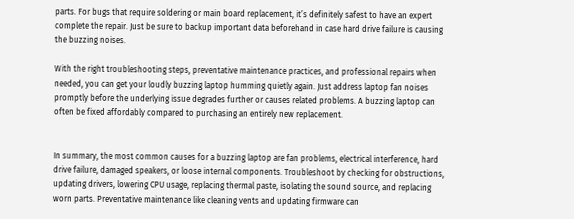parts. For bugs that require soldering or main board replacement, it’s definitely safest to have an expert complete the repair. Just be sure to backup important data beforehand in case hard drive failure is causing the buzzing noises.

With the right troubleshooting steps, preventative maintenance practices, and professional repairs when needed, you can get your loudly buzzing laptop humming quietly again. Just address laptop fan noises promptly before the underlying issue degrades further or causes related problems. A buzzing laptop can often be fixed affordably compared to purchasing an entirely new replacement.


In summary, the most common causes for a buzzing laptop are fan problems, electrical interference, hard drive failure, damaged speakers, or loose internal components. Troubleshoot by checking for obstructions, updating drivers, lowering CPU usage, replacing thermal paste, isolating the sound source, and replacing worn parts. Preventative maintenance like cleaning vents and updating firmware can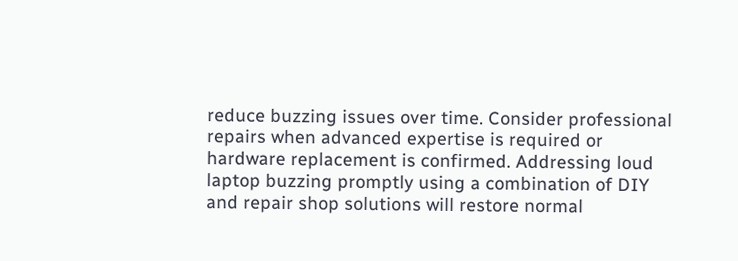reduce buzzing issues over time. Consider professional repairs when advanced expertise is required or hardware replacement is confirmed. Addressing loud laptop buzzing promptly using a combination of DIY and repair shop solutions will restore normal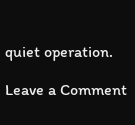quiet operation.

Leave a Comment